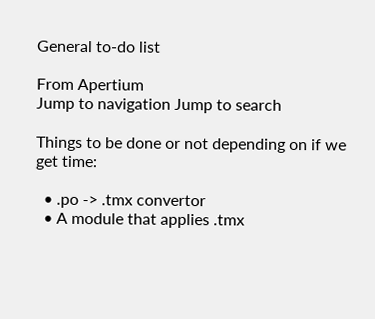General to-do list

From Apertium
Jump to navigation Jump to search

Things to be done or not depending on if we get time:

  • .po -> .tmx convertor
  • A module that applies .tmx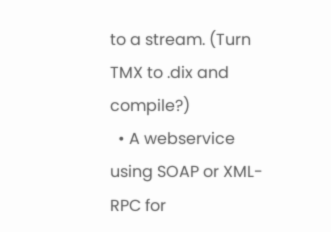to a stream. (Turn TMX to .dix and compile?)
  • A webservice using SOAP or XML-RPC for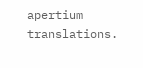apertium translations.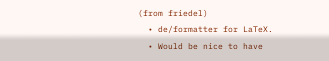(from friedel)
  • de/formatter for LaTeX.
  • Would be nice to have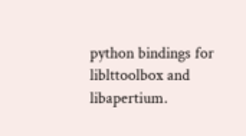python bindings for liblttoolbox and libapertium.